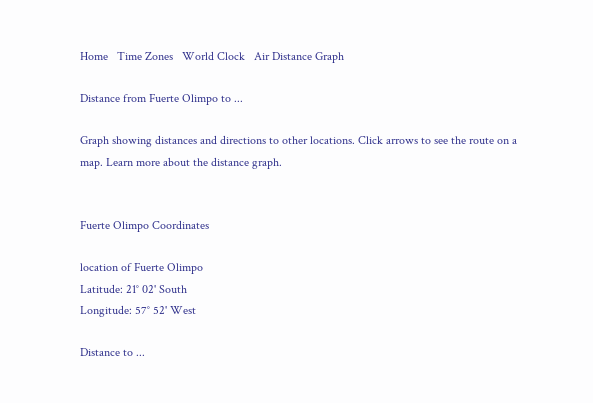Home   Time Zones   World Clock   Air Distance Graph

Distance from Fuerte Olimpo to ...

Graph showing distances and directions to other locations. Click arrows to see the route on a map. Learn more about the distance graph.


Fuerte Olimpo Coordinates

location of Fuerte Olimpo
Latitude: 21° 02' South
Longitude: 57° 52' West

Distance to ...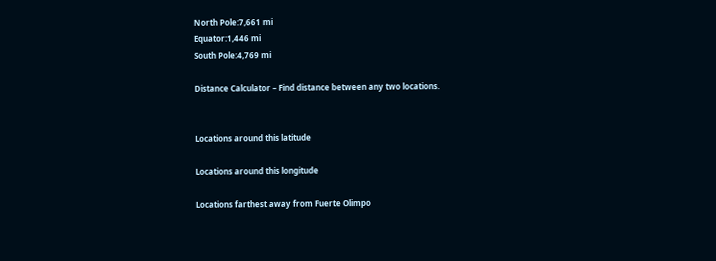North Pole:7,661 mi
Equator:1,446 mi
South Pole:4,769 mi

Distance Calculator – Find distance between any two locations.


Locations around this latitude

Locations around this longitude

Locations farthest away from Fuerte Olimpo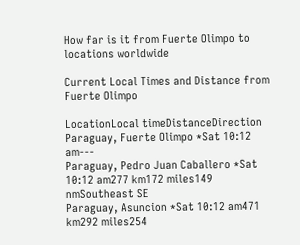How far is it from Fuerte Olimpo to locations worldwide

Current Local Times and Distance from Fuerte Olimpo

LocationLocal timeDistanceDirection
Paraguay, Fuerte Olimpo *Sat 10:12 am---
Paraguay, Pedro Juan Caballero *Sat 10:12 am277 km172 miles149 nmSoutheast SE
Paraguay, Asuncion *Sat 10:12 am471 km292 miles254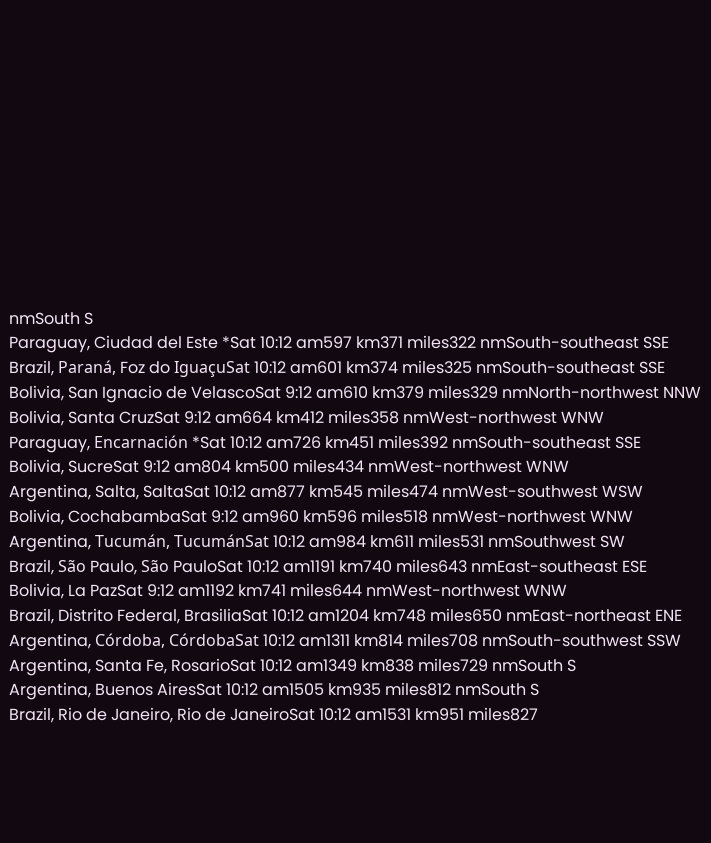nmSouth S
Paraguay, Ciudad del Este *Sat 10:12 am597 km371 miles322 nmSouth-southeast SSE
Brazil, Paraná, Foz do IguaçuSat 10:12 am601 km374 miles325 nmSouth-southeast SSE
Bolivia, San Ignacio de VelascoSat 9:12 am610 km379 miles329 nmNorth-northwest NNW
Bolivia, Santa CruzSat 9:12 am664 km412 miles358 nmWest-northwest WNW
Paraguay, Encarnación *Sat 10:12 am726 km451 miles392 nmSouth-southeast SSE
Bolivia, SucreSat 9:12 am804 km500 miles434 nmWest-northwest WNW
Argentina, Salta, SaltaSat 10:12 am877 km545 miles474 nmWest-southwest WSW
Bolivia, CochabambaSat 9:12 am960 km596 miles518 nmWest-northwest WNW
Argentina, Tucumán, TucumánSat 10:12 am984 km611 miles531 nmSouthwest SW
Brazil, São Paulo, São PauloSat 10:12 am1191 km740 miles643 nmEast-southeast ESE
Bolivia, La PazSat 9:12 am1192 km741 miles644 nmWest-northwest WNW
Brazil, Distrito Federal, BrasiliaSat 10:12 am1204 km748 miles650 nmEast-northeast ENE
Argentina, Córdoba, CórdobaSat 10:12 am1311 km814 miles708 nmSouth-southwest SSW
Argentina, Santa Fe, RosarioSat 10:12 am1349 km838 miles729 nmSouth S
Argentina, Buenos AiresSat 10:12 am1505 km935 miles812 nmSouth S
Brazil, Rio de Janeiro, Rio de JaneiroSat 10:12 am1531 km951 miles827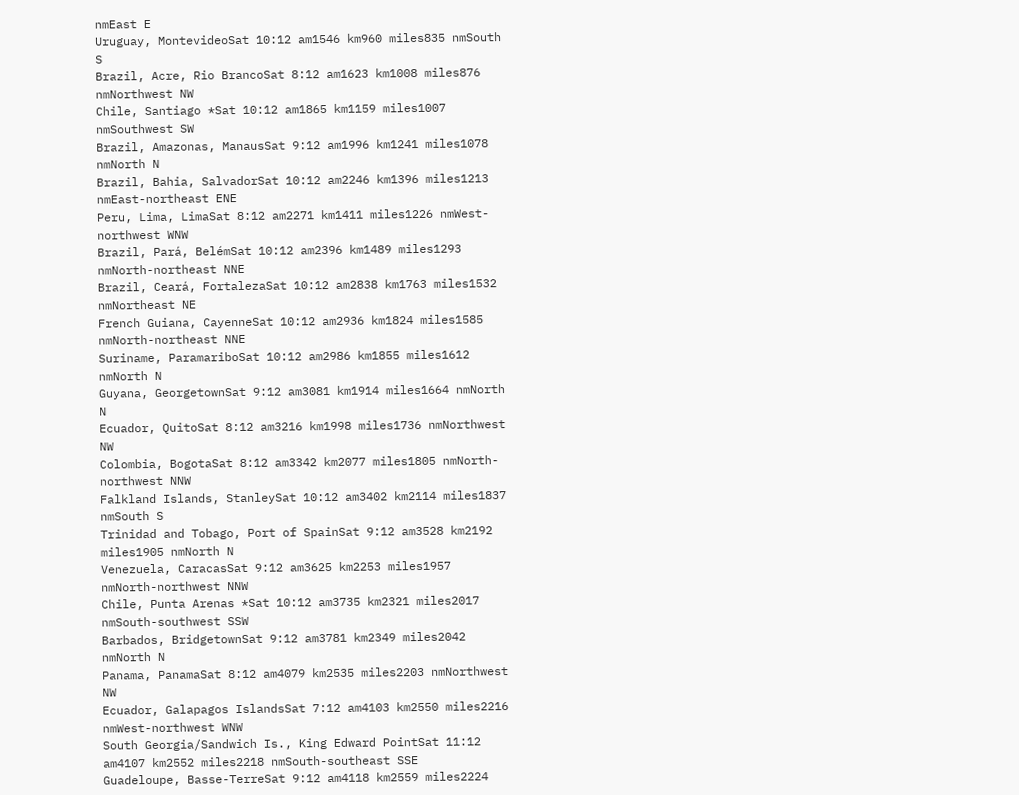nmEast E
Uruguay, MontevideoSat 10:12 am1546 km960 miles835 nmSouth S
Brazil, Acre, Rio BrancoSat 8:12 am1623 km1008 miles876 nmNorthwest NW
Chile, Santiago *Sat 10:12 am1865 km1159 miles1007 nmSouthwest SW
Brazil, Amazonas, ManausSat 9:12 am1996 km1241 miles1078 nmNorth N
Brazil, Bahia, SalvadorSat 10:12 am2246 km1396 miles1213 nmEast-northeast ENE
Peru, Lima, LimaSat 8:12 am2271 km1411 miles1226 nmWest-northwest WNW
Brazil, Pará, BelémSat 10:12 am2396 km1489 miles1293 nmNorth-northeast NNE
Brazil, Ceará, FortalezaSat 10:12 am2838 km1763 miles1532 nmNortheast NE
French Guiana, CayenneSat 10:12 am2936 km1824 miles1585 nmNorth-northeast NNE
Suriname, ParamariboSat 10:12 am2986 km1855 miles1612 nmNorth N
Guyana, GeorgetownSat 9:12 am3081 km1914 miles1664 nmNorth N
Ecuador, QuitoSat 8:12 am3216 km1998 miles1736 nmNorthwest NW
Colombia, BogotaSat 8:12 am3342 km2077 miles1805 nmNorth-northwest NNW
Falkland Islands, StanleySat 10:12 am3402 km2114 miles1837 nmSouth S
Trinidad and Tobago, Port of SpainSat 9:12 am3528 km2192 miles1905 nmNorth N
Venezuela, CaracasSat 9:12 am3625 km2253 miles1957 nmNorth-northwest NNW
Chile, Punta Arenas *Sat 10:12 am3735 km2321 miles2017 nmSouth-southwest SSW
Barbados, BridgetownSat 9:12 am3781 km2349 miles2042 nmNorth N
Panama, PanamaSat 8:12 am4079 km2535 miles2203 nmNorthwest NW
Ecuador, Galapagos IslandsSat 7:12 am4103 km2550 miles2216 nmWest-northwest WNW
South Georgia/Sandwich Is., King Edward PointSat 11:12 am4107 km2552 miles2218 nmSouth-southeast SSE
Guadeloupe, Basse-TerreSat 9:12 am4118 km2559 miles2224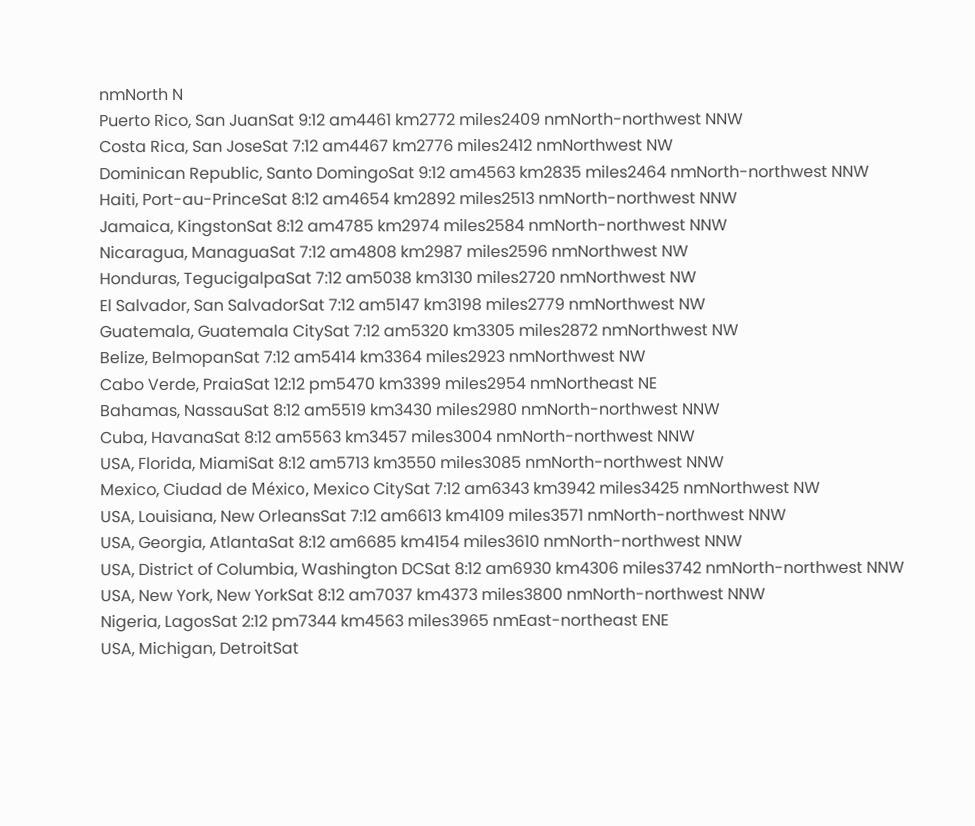nmNorth N
Puerto Rico, San JuanSat 9:12 am4461 km2772 miles2409 nmNorth-northwest NNW
Costa Rica, San JoseSat 7:12 am4467 km2776 miles2412 nmNorthwest NW
Dominican Republic, Santo DomingoSat 9:12 am4563 km2835 miles2464 nmNorth-northwest NNW
Haiti, Port-au-PrinceSat 8:12 am4654 km2892 miles2513 nmNorth-northwest NNW
Jamaica, KingstonSat 8:12 am4785 km2974 miles2584 nmNorth-northwest NNW
Nicaragua, ManaguaSat 7:12 am4808 km2987 miles2596 nmNorthwest NW
Honduras, TegucigalpaSat 7:12 am5038 km3130 miles2720 nmNorthwest NW
El Salvador, San SalvadorSat 7:12 am5147 km3198 miles2779 nmNorthwest NW
Guatemala, Guatemala CitySat 7:12 am5320 km3305 miles2872 nmNorthwest NW
Belize, BelmopanSat 7:12 am5414 km3364 miles2923 nmNorthwest NW
Cabo Verde, PraiaSat 12:12 pm5470 km3399 miles2954 nmNortheast NE
Bahamas, NassauSat 8:12 am5519 km3430 miles2980 nmNorth-northwest NNW
Cuba, HavanaSat 8:12 am5563 km3457 miles3004 nmNorth-northwest NNW
USA, Florida, MiamiSat 8:12 am5713 km3550 miles3085 nmNorth-northwest NNW
Mexico, Ciudad de México, Mexico CitySat 7:12 am6343 km3942 miles3425 nmNorthwest NW
USA, Louisiana, New OrleansSat 7:12 am6613 km4109 miles3571 nmNorth-northwest NNW
USA, Georgia, AtlantaSat 8:12 am6685 km4154 miles3610 nmNorth-northwest NNW
USA, District of Columbia, Washington DCSat 8:12 am6930 km4306 miles3742 nmNorth-northwest NNW
USA, New York, New YorkSat 8:12 am7037 km4373 miles3800 nmNorth-northwest NNW
Nigeria, LagosSat 2:12 pm7344 km4563 miles3965 nmEast-northeast ENE
USA, Michigan, DetroitSat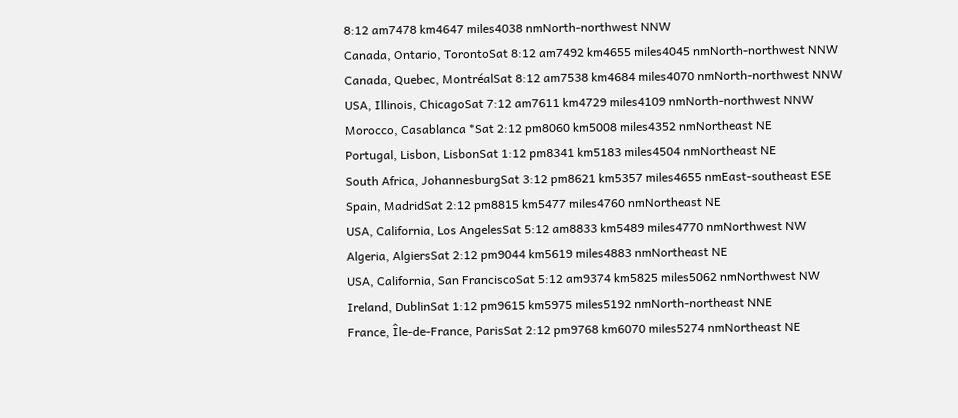8:12 am7478 km4647 miles4038 nmNorth-northwest NNW
Canada, Ontario, TorontoSat 8:12 am7492 km4655 miles4045 nmNorth-northwest NNW
Canada, Quebec, MontréalSat 8:12 am7538 km4684 miles4070 nmNorth-northwest NNW
USA, Illinois, ChicagoSat 7:12 am7611 km4729 miles4109 nmNorth-northwest NNW
Morocco, Casablanca *Sat 2:12 pm8060 km5008 miles4352 nmNortheast NE
Portugal, Lisbon, LisbonSat 1:12 pm8341 km5183 miles4504 nmNortheast NE
South Africa, JohannesburgSat 3:12 pm8621 km5357 miles4655 nmEast-southeast ESE
Spain, MadridSat 2:12 pm8815 km5477 miles4760 nmNortheast NE
USA, California, Los AngelesSat 5:12 am8833 km5489 miles4770 nmNorthwest NW
Algeria, AlgiersSat 2:12 pm9044 km5619 miles4883 nmNortheast NE
USA, California, San FranciscoSat 5:12 am9374 km5825 miles5062 nmNorthwest NW
Ireland, DublinSat 1:12 pm9615 km5975 miles5192 nmNorth-northeast NNE
France, Île-de-France, ParisSat 2:12 pm9768 km6070 miles5274 nmNortheast NE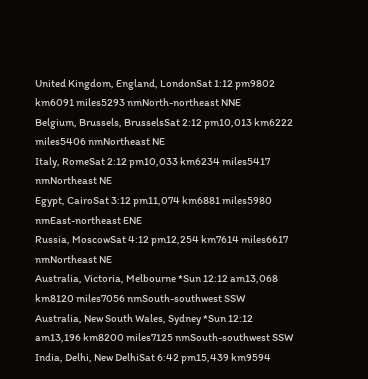United Kingdom, England, LondonSat 1:12 pm9802 km6091 miles5293 nmNorth-northeast NNE
Belgium, Brussels, BrusselsSat 2:12 pm10,013 km6222 miles5406 nmNortheast NE
Italy, RomeSat 2:12 pm10,033 km6234 miles5417 nmNortheast NE
Egypt, CairoSat 3:12 pm11,074 km6881 miles5980 nmEast-northeast ENE
Russia, MoscowSat 4:12 pm12,254 km7614 miles6617 nmNortheast NE
Australia, Victoria, Melbourne *Sun 12:12 am13,068 km8120 miles7056 nmSouth-southwest SSW
Australia, New South Wales, Sydney *Sun 12:12 am13,196 km8200 miles7125 nmSouth-southwest SSW
India, Delhi, New DelhiSat 6:42 pm15,439 km9594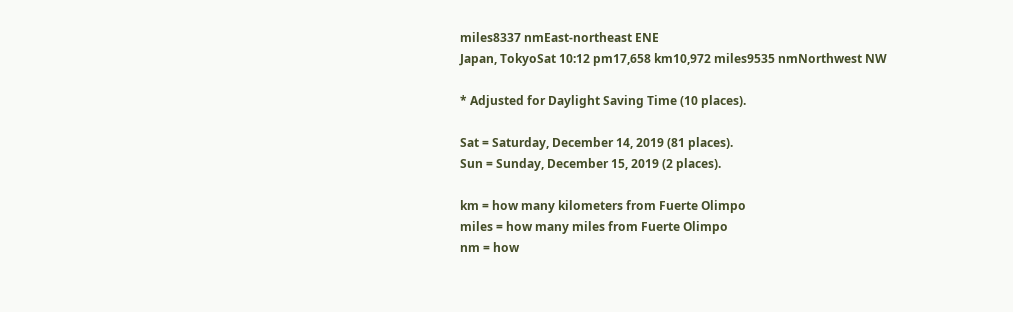miles8337 nmEast-northeast ENE
Japan, TokyoSat 10:12 pm17,658 km10,972 miles9535 nmNorthwest NW

* Adjusted for Daylight Saving Time (10 places).

Sat = Saturday, December 14, 2019 (81 places).
Sun = Sunday, December 15, 2019 (2 places).

km = how many kilometers from Fuerte Olimpo
miles = how many miles from Fuerte Olimpo
nm = how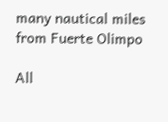many nautical miles from Fuerte Olimpo

All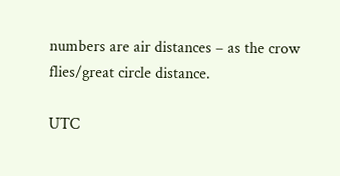numbers are air distances – as the crow flies/great circle distance.

UTC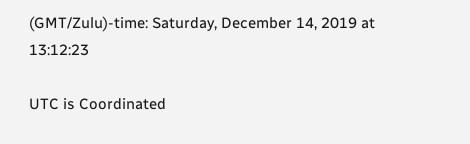(GMT/Zulu)-time: Saturday, December 14, 2019 at 13:12:23

UTC is Coordinated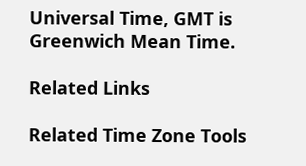Universal Time, GMT is Greenwich Mean Time.

Related Links

Related Time Zone Tools